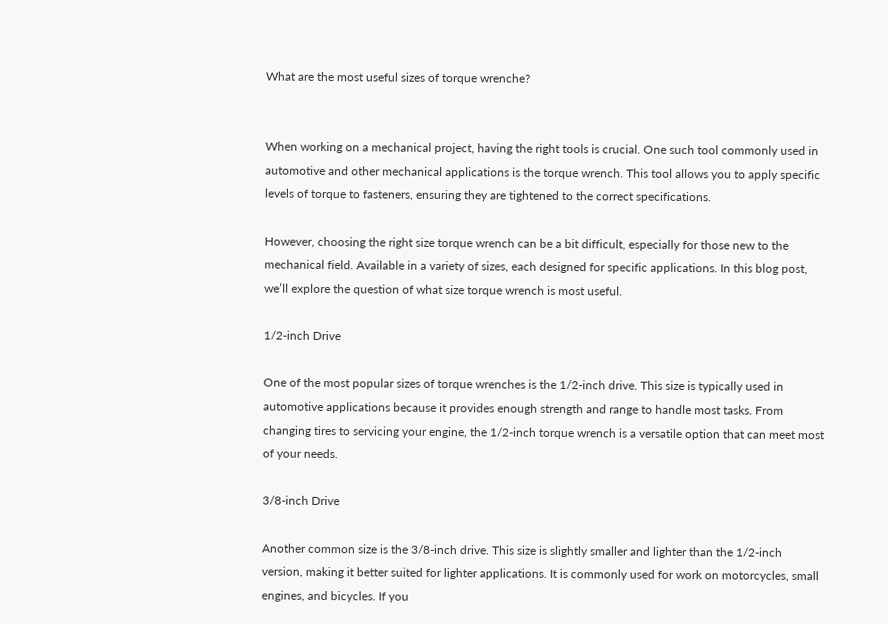What are the most useful sizes of torque wrenche?


When working on a mechanical project, having the right tools is crucial. One such tool commonly used in automotive and other mechanical applications is the torque wrench. This tool allows you to apply specific levels of torque to fasteners, ensuring they are tightened to the correct specifications.

However, choosing the right size torque wrench can be a bit difficult, especially for those new to the mechanical field. Available in a variety of sizes, each designed for specific applications. In this blog post, we’ll explore the question of what size torque wrench is most useful.

1/2-inch Drive

One of the most popular sizes of torque wrenches is the 1/2-inch drive. This size is typically used in automotive applications because it provides enough strength and range to handle most tasks. From changing tires to servicing your engine, the 1/2-inch torque wrench is a versatile option that can meet most of your needs.

3/8-inch Drive

Another common size is the 3/8-inch drive. This size is slightly smaller and lighter than the 1/2-inch version, making it better suited for lighter applications. It is commonly used for work on motorcycles, small engines, and bicycles. If you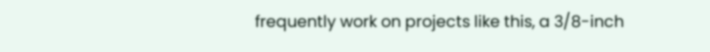frequently work on projects like this, a 3/8-inch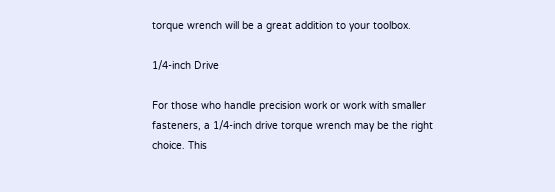torque wrench will be a great addition to your toolbox.

1/4-inch Drive

For those who handle precision work or work with smaller fasteners, a 1/4-inch drive torque wrench may be the right choice. This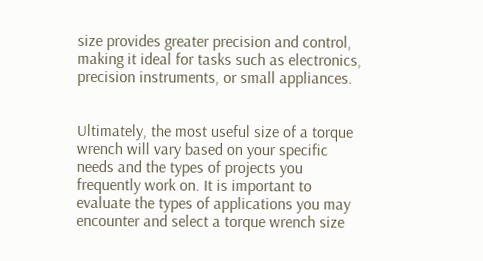size provides greater precision and control, making it ideal for tasks such as electronics, precision instruments, or small appliances.


Ultimately, the most useful size of a torque wrench will vary based on your specific needs and the types of projects you frequently work on. It is important to evaluate the types of applications you may encounter and select a torque wrench size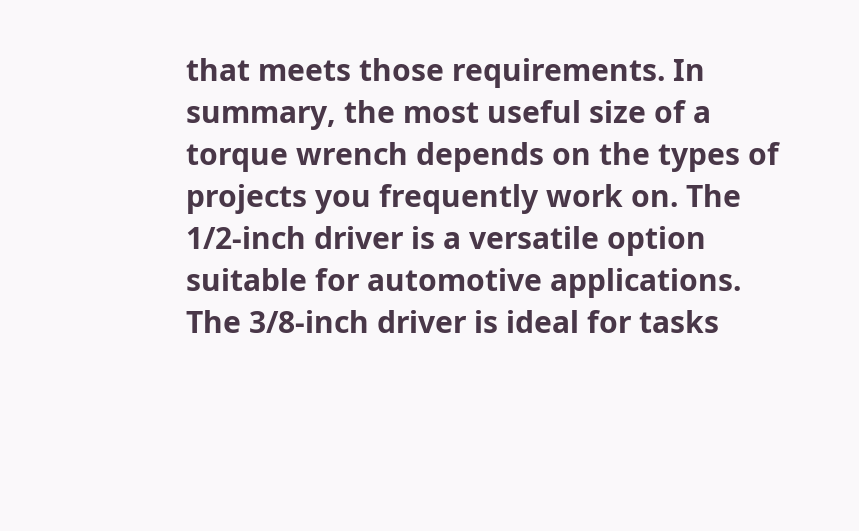that meets those requirements. In summary, the most useful size of a torque wrench depends on the types of projects you frequently work on. The 1/2-inch driver is a versatile option suitable for automotive applications. The 3/8-inch driver is ideal for tasks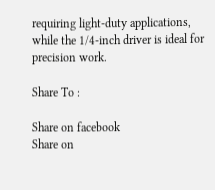requiring light-duty applications, while the 1/4-inch driver is ideal for precision work.

Share To :

Share on facebook
Share on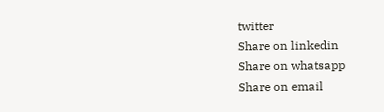twitter
Share on linkedin
Share on whatsapp
Share on email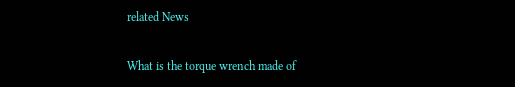related News

What is the torque wrench made of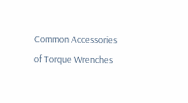Common Accessories of Torque Wrenches